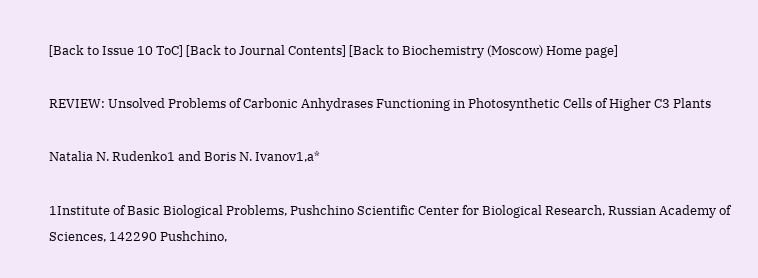[Back to Issue 10 ToC] [Back to Journal Contents] [Back to Biochemistry (Moscow) Home page]

REVIEW: Unsolved Problems of Carbonic Anhydrases Functioning in Photosynthetic Cells of Higher C3 Plants

Natalia N. Rudenko1 and Boris N. Ivanov1,a*

1Institute of Basic Biological Problems, Pushchino Scientific Center for Biological Research, Russian Academy of Sciences, 142290 Pushchino,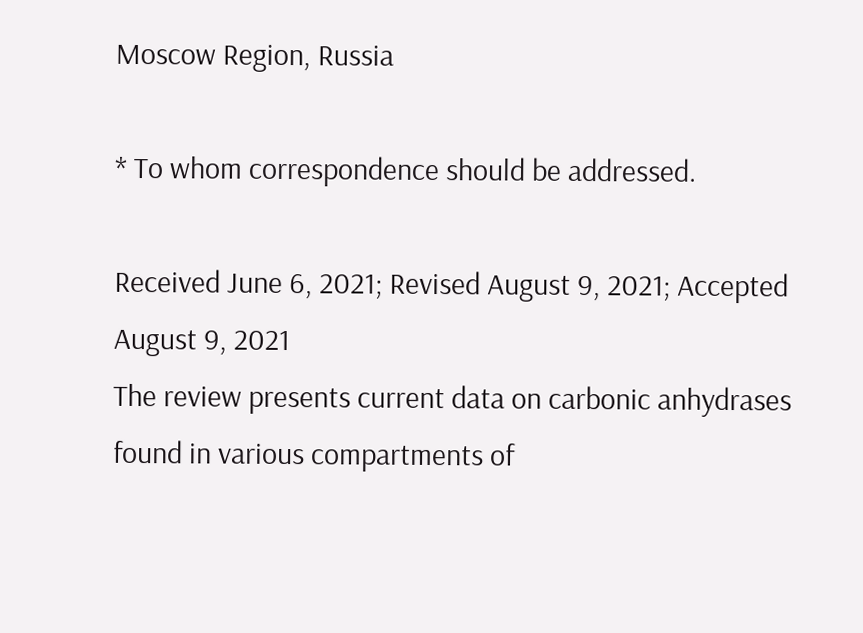Moscow Region, Russia

* To whom correspondence should be addressed.

Received June 6, 2021; Revised August 9, 2021; Accepted August 9, 2021
The review presents current data on carbonic anhydrases found in various compartments of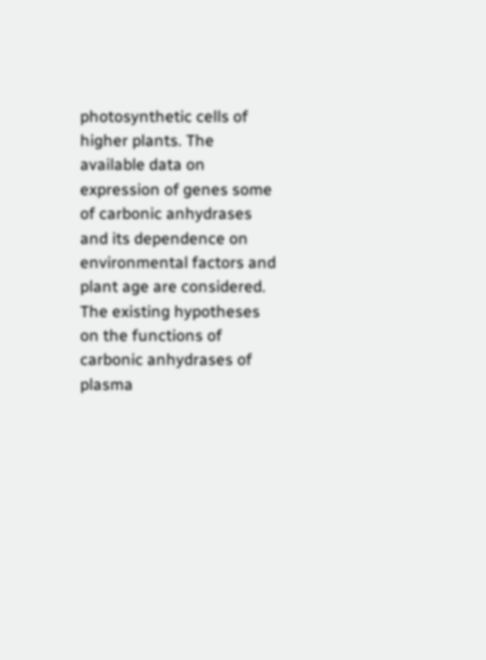photosynthetic cells of higher plants. The available data on expression of genes some of carbonic anhydrases and its dependence on environmental factors and plant age are considered. The existing hypotheses on the functions of carbonic anhydrases of plasma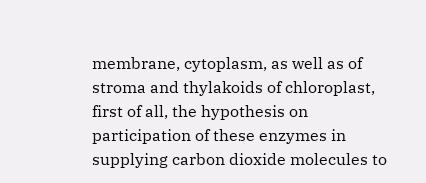membrane, cytoplasm, as well as of stroma and thylakoids of chloroplast, first of all, the hypothesis on participation of these enzymes in supplying carbon dioxide molecules to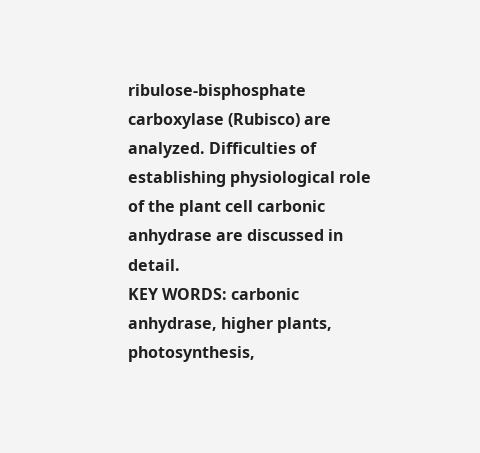ribulose-bisphosphate carboxylase (Rubisco) are analyzed. Difficulties of establishing physiological role of the plant cell carbonic anhydrase are discussed in detail.
KEY WORDS: carbonic anhydrase, higher plants, photosynthesis,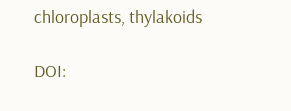chloroplasts, thylakoids

DOI: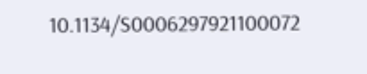10.1134/S0006297921100072